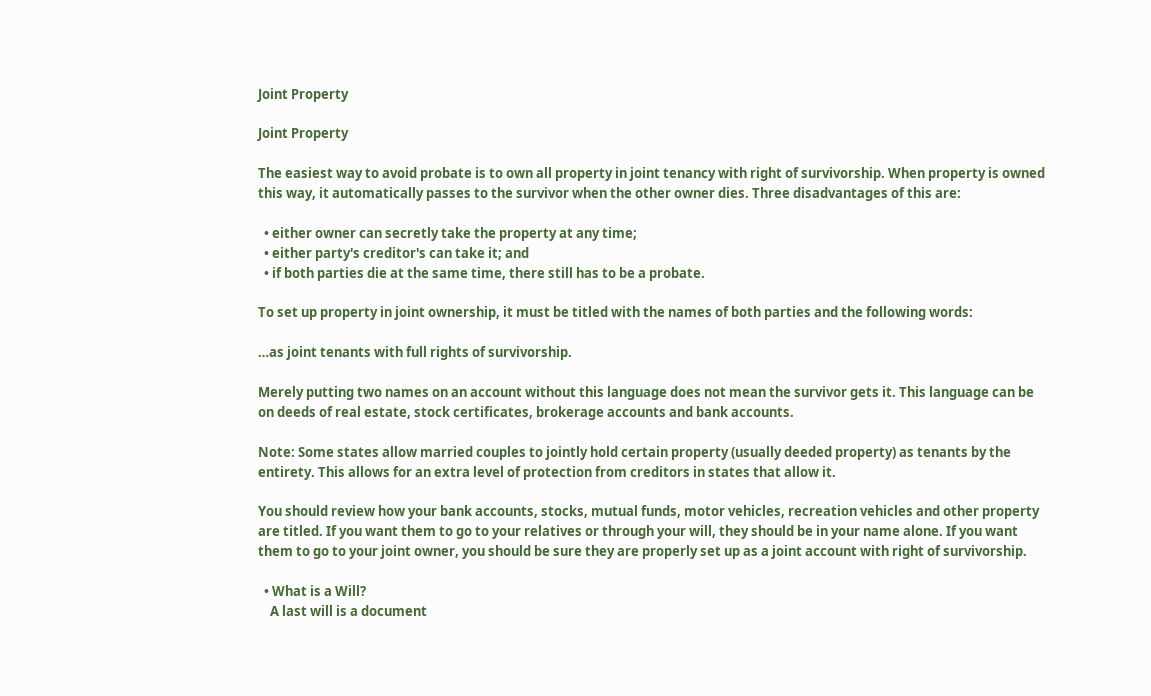Joint Property

Joint Property

The easiest way to avoid probate is to own all property in joint tenancy with right of survivorship. When property is owned this way, it automatically passes to the survivor when the other owner dies. Three disadvantages of this are:

  • either owner can secretly take the property at any time;
  • either party's creditor's can take it; and
  • if both parties die at the same time, there still has to be a probate.

To set up property in joint ownership, it must be titled with the names of both parties and the following words:

…as joint tenants with full rights of survivorship.

Merely putting two names on an account without this language does not mean the survivor gets it. This language can be on deeds of real estate, stock certificates, brokerage accounts and bank accounts.

Note: Some states allow married couples to jointly hold certain property (usually deeded property) as tenants by the entirety. This allows for an extra level of protection from creditors in states that allow it.

You should review how your bank accounts, stocks, mutual funds, motor vehicles, recreation vehicles and other property are titled. If you want them to go to your relatives or through your will, they should be in your name alone. If you want them to go to your joint owner, you should be sure they are properly set up as a joint account with right of survivorship.

  • What is a Will?
    A last will is a document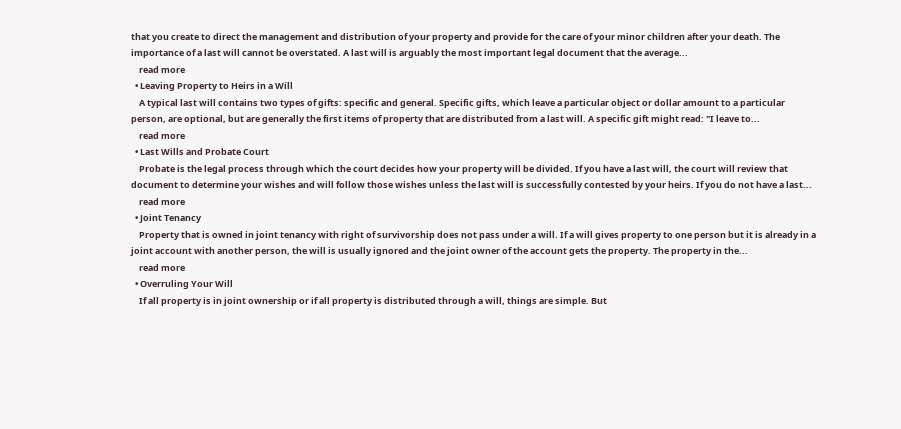that you create to direct the management and distribution of your property and provide for the care of your minor children after your death. The importance of a last will cannot be overstated. A last will is arguably the most important legal document that the average...
    read more
  • Leaving Property to Heirs in a Will
    A typical last will contains two types of gifts: specific and general. Specific gifts, which leave a particular object or dollar amount to a particular person, are optional, but are generally the first items of property that are distributed from a last will. A specific gift might read: "I leave to...
    read more
  • Last Wills and Probate Court
    Probate is the legal process through which the court decides how your property will be divided. If you have a last will, the court will review that document to determine your wishes and will follow those wishes unless the last will is successfully contested by your heirs. If you do not have a last...
    read more
  • Joint Tenancy
    Property that is owned in joint tenancy with right of survivorship does not pass under a will. If a will gives property to one person but it is already in a joint account with another person, the will is usually ignored and the joint owner of the account gets the property. The property in the...
    read more
  • Overruling Your Will
    If all property is in joint ownership or if all property is distributed through a will, things are simple. But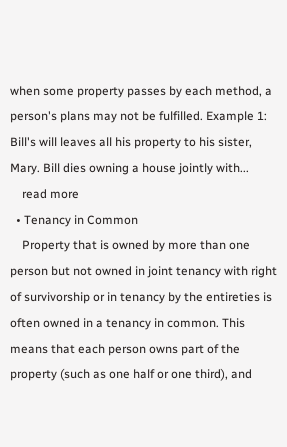when some property passes by each method, a person's plans may not be fulfilled. Example 1: Bill's will leaves all his property to his sister, Mary. Bill dies owning a house jointly with...
    read more
  • Tenancy in Common
    Property that is owned by more than one person but not owned in joint tenancy with right of survivorship or in tenancy by the entireties is often owned in a tenancy in common. This means that each person owns part of the property (such as one half or one third), and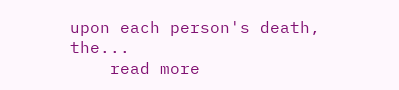upon each person's death, the...
    read more